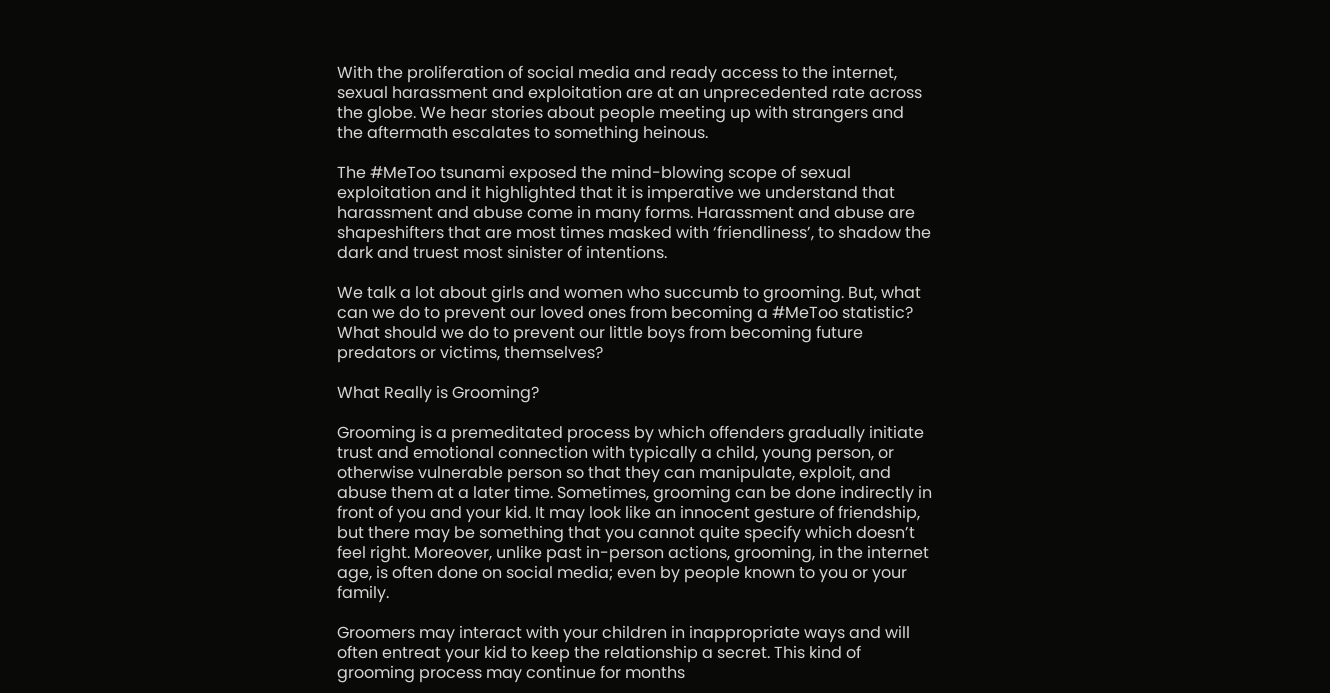With the proliferation of social media and ready access to the internet, sexual harassment and exploitation are at an unprecedented rate across the globe. We hear stories about people meeting up with strangers and the aftermath escalates to something heinous.

The #MeToo tsunami exposed the mind-blowing scope of sexual exploitation and it highlighted that it is imperative we understand that harassment and abuse come in many forms. Harassment and abuse are shapeshifters that are most times masked with ‘friendliness’, to shadow the dark and truest most sinister of intentions.

We talk a lot about girls and women who succumb to grooming. But, what can we do to prevent our loved ones from becoming a #MeToo statistic? What should we do to prevent our little boys from becoming future predators or victims, themselves?

What Really is Grooming?

Grooming is a premeditated process by which offenders gradually initiate trust and emotional connection with typically a child, young person, or otherwise vulnerable person so that they can manipulate, exploit, and abuse them at a later time. Sometimes, grooming can be done indirectly in front of you and your kid. It may look like an innocent gesture of friendship, but there may be something that you cannot quite specify which doesn’t feel right. Moreover, unlike past in-person actions, grooming, in the internet age, is often done on social media; even by people known to you or your family.

Groomers may interact with your children in inappropriate ways and will often entreat your kid to keep the relationship a secret. This kind of grooming process may continue for months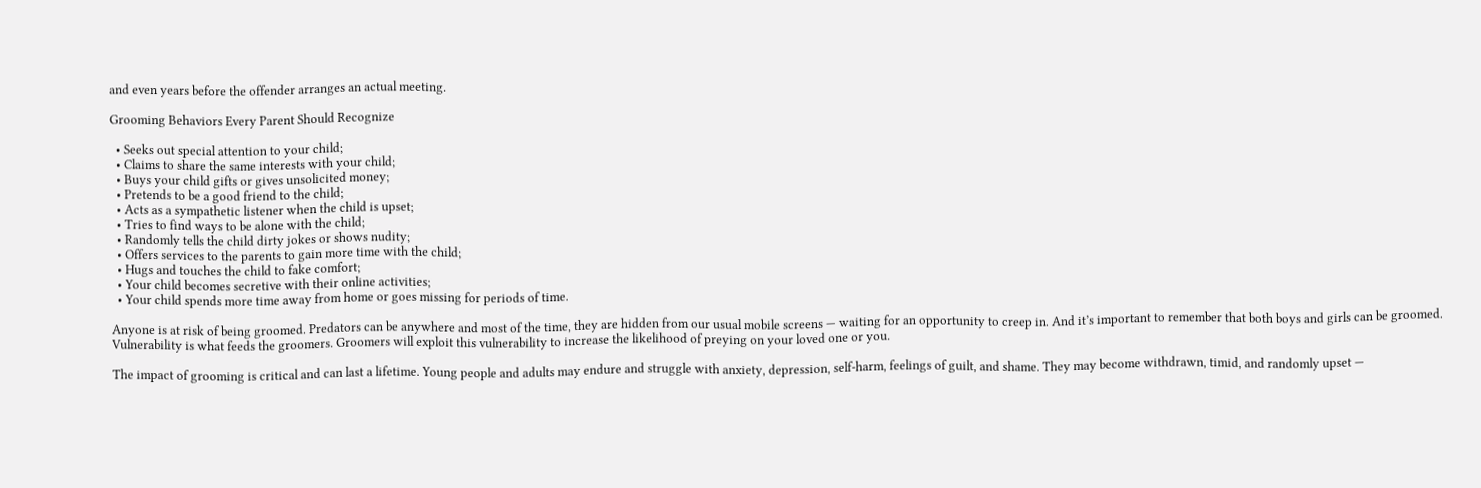and even years before the offender arranges an actual meeting.

Grooming Behaviors Every Parent Should Recognize

  • Seeks out special attention to your child;
  • Claims to share the same interests with your child;
  • Buys your child gifts or gives unsolicited money;
  • Pretends to be a good friend to the child;
  • Acts as a sympathetic listener when the child is upset;
  • Tries to find ways to be alone with the child;
  • Randomly tells the child dirty jokes or shows nudity;
  • Offers services to the parents to gain more time with the child;
  • Hugs and touches the child to fake comfort;
  • Your child becomes secretive with their online activities;
  • Your child spends more time away from home or goes missing for periods of time.

Anyone is at risk of being groomed. Predators can be anywhere and most of the time, they are hidden from our usual mobile screens — waiting for an opportunity to creep in. And it’s important to remember that both boys and girls can be groomed. Vulnerability is what feeds the groomers. Groomers will exploit this vulnerability to increase the likelihood of preying on your loved one or you.

The impact of grooming is critical and can last a lifetime. Young people and adults may endure and struggle with anxiety, depression, self-harm, feelings of guilt, and shame. They may become withdrawn, timid, and randomly upset —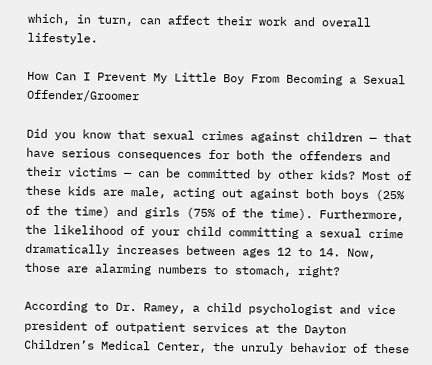which, in turn, can affect their work and overall lifestyle.

How Can I Prevent My Little Boy From Becoming a Sexual Offender/Groomer

Did you know that sexual crimes against children — that have serious consequences for both the offenders and their victims — can be committed by other kids? Most of these kids are male, acting out against both boys (25% of the time) and girls (75% of the time). Furthermore, the likelihood of your child committing a sexual crime dramatically increases between ages 12 to 14. Now, those are alarming numbers to stomach, right?

According to Dr. Ramey, a child psychologist and vice president of outpatient services at the Dayton Children’s Medical Center, the unruly behavior of these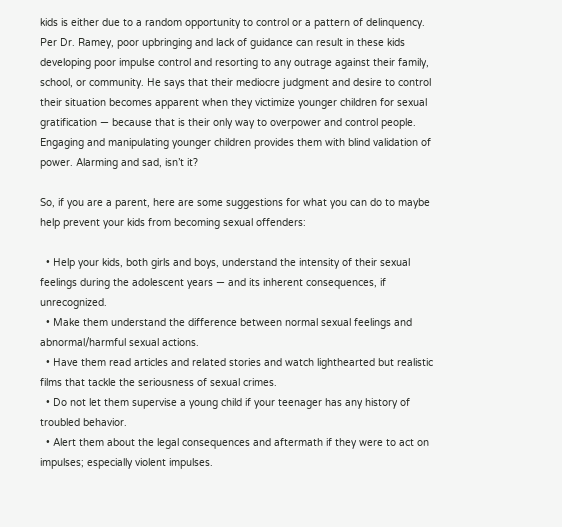kids is either due to a random opportunity to control or a pattern of delinquency. Per Dr. Ramey, poor upbringing and lack of guidance can result in these kids developing poor impulse control and resorting to any outrage against their family, school, or community. He says that their mediocre judgment and desire to control their situation becomes apparent when they victimize younger children for sexual gratification — because that is their only way to overpower and control people. Engaging and manipulating younger children provides them with blind validation of power. Alarming and sad, isn’t it?

So, if you are a parent, here are some suggestions for what you can do to maybe help prevent your kids from becoming sexual offenders:

  • Help your kids, both girls and boys, understand the intensity of their sexual feelings during the adolescent years — and its inherent consequences, if unrecognized.
  • Make them understand the difference between normal sexual feelings and abnormal/harmful sexual actions.
  • Have them read articles and related stories and watch lighthearted but realistic films that tackle the seriousness of sexual crimes.
  • Do not let them supervise a young child if your teenager has any history of troubled behavior.
  • Alert them about the legal consequences and aftermath if they were to act on impulses; especially violent impulses.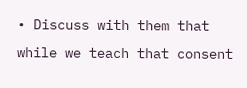• Discuss with them that while we teach that consent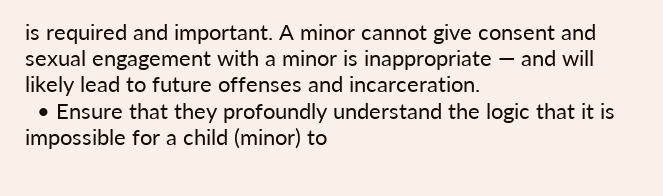is required and important. A minor cannot give consent and sexual engagement with a minor is inappropriate — and will likely lead to future offenses and incarceration.
  • Ensure that they profoundly understand the logic that it is impossible for a child (minor) to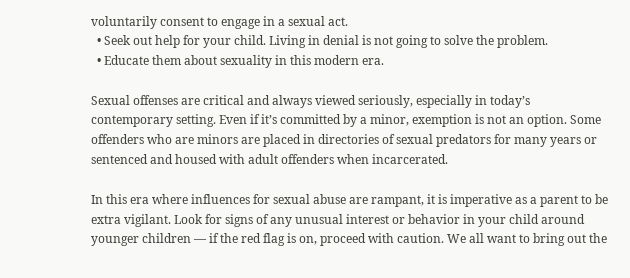voluntarily consent to engage in a sexual act.
  • Seek out help for your child. Living in denial is not going to solve the problem.
  • Educate them about sexuality in this modern era.

Sexual offenses are critical and always viewed seriously, especially in today’s contemporary setting. Even if it’s committed by a minor, exemption is not an option. Some offenders who are minors are placed in directories of sexual predators for many years or sentenced and housed with adult offenders when incarcerated.

In this era where influences for sexual abuse are rampant, it is imperative as a parent to be extra vigilant. Look for signs of any unusual interest or behavior in your child around younger children — if the red flag is on, proceed with caution. We all want to bring out the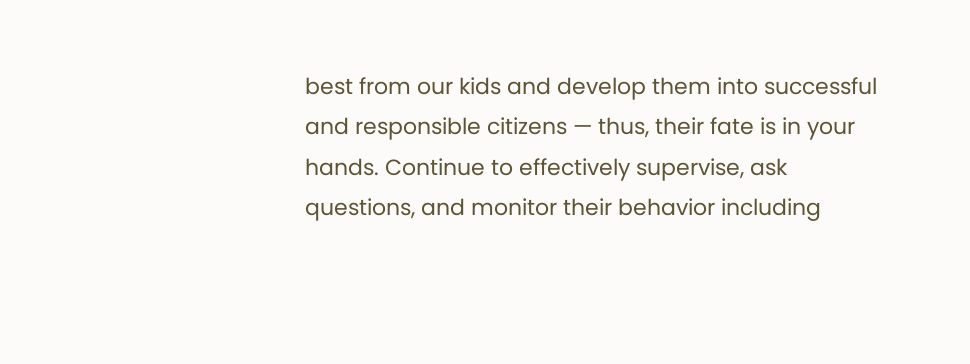best from our kids and develop them into successful and responsible citizens — thus, their fate is in your hands. Continue to effectively supervise, ask questions, and monitor their behavior including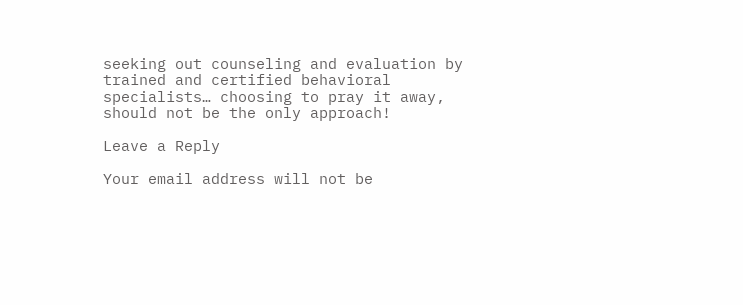seeking out counseling and evaluation by trained and certified behavioral specialists… choosing to pray it away, should not be the only approach!

Leave a Reply

Your email address will not be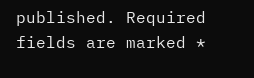published. Required fields are marked *